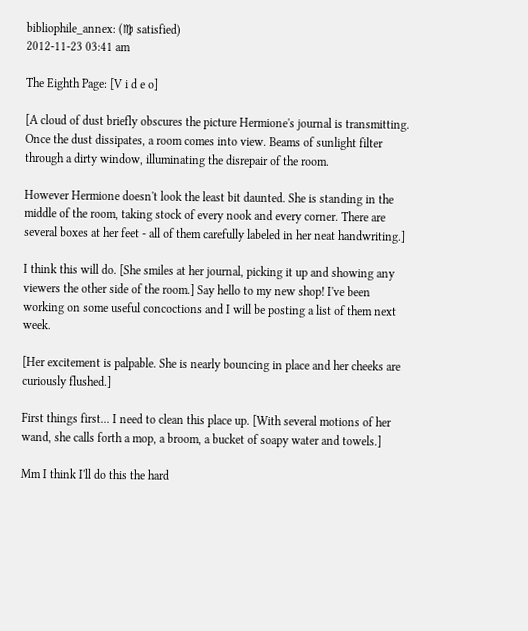bibliophile_annex: (♍ satisfied)
2012-11-23 03:41 am

The Eighth Page: [V i d e o]

[A cloud of dust briefly obscures the picture Hermione's journal is transmitting. Once the dust dissipates, a room comes into view. Beams of sunlight filter through a dirty window, illuminating the disrepair of the room.

However Hermione doesn't look the least bit daunted. She is standing in the middle of the room, taking stock of every nook and every corner. There are several boxes at her feet - all of them carefully labeled in her neat handwriting.]

I think this will do. [She smiles at her journal, picking it up and showing any viewers the other side of the room.] Say hello to my new shop! I've been working on some useful concoctions and I will be posting a list of them next week.

[Her excitement is palpable. She is nearly bouncing in place and her cheeks are curiously flushed.]

First things first... I need to clean this place up. [With several motions of her wand, she calls forth a mop, a broom, a bucket of soapy water and towels.]

Mm I think I'll do this the hard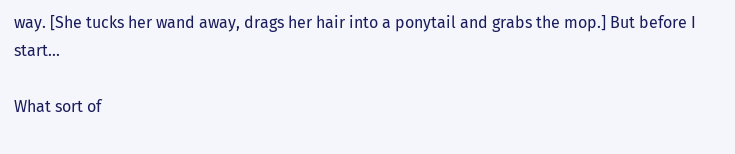way. [She tucks her wand away, drags her hair into a ponytail and grabs the mop.] But before I start...

What sort of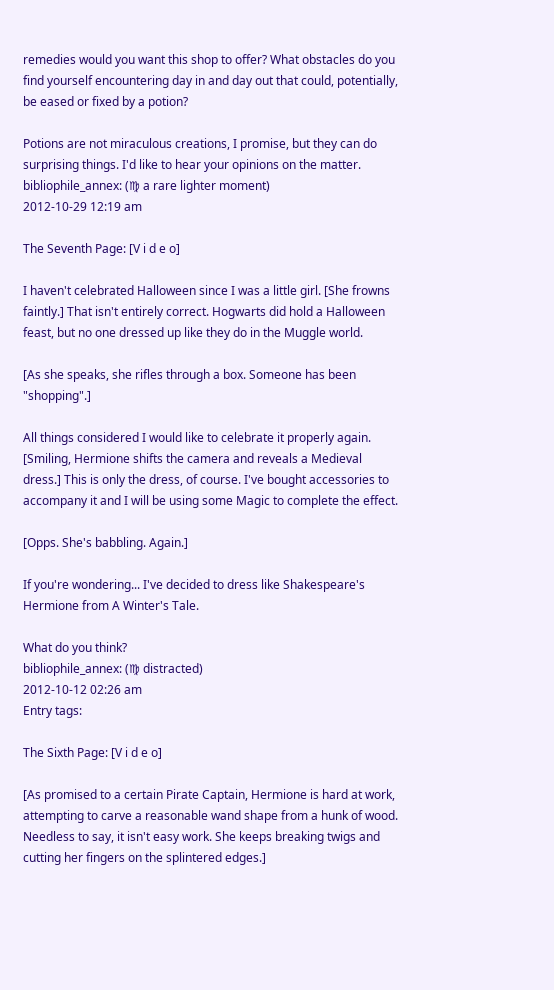remedies would you want this shop to offer? What obstacles do you find yourself encountering day in and day out that could, potentially, be eased or fixed by a potion?

Potions are not miraculous creations, I promise, but they can do surprising things. I'd like to hear your opinions on the matter.
bibliophile_annex: (♍ a rare lighter moment)
2012-10-29 12:19 am

The Seventh Page: [V i d e o]

I haven't celebrated Halloween since I was a little girl. [She frowns faintly.] That isn't entirely correct. Hogwarts did hold a Halloween feast, but no one dressed up like they do in the Muggle world.

[As she speaks, she rifles through a box. Someone has been "shopping".]

All things considered I would like to celebrate it properly again. [Smiling, Hermione shifts the camera and reveals a Medieval dress.] This is only the dress, of course. I've bought accessories to accompany it and I will be using some Magic to complete the effect.

[Opps. She's babbling. Again.]

If you're wondering... I've decided to dress like Shakespeare's Hermione from A Winter's Tale.

What do you think?
bibliophile_annex: (♍ distracted)
2012-10-12 02:26 am
Entry tags:

The Sixth Page: [V i d e o]

[As promised to a certain Pirate Captain, Hermione is hard at work, attempting to carve a reasonable wand shape from a hunk of wood. Needless to say, it isn't easy work. She keeps breaking twigs and cutting her fingers on the splintered edges.]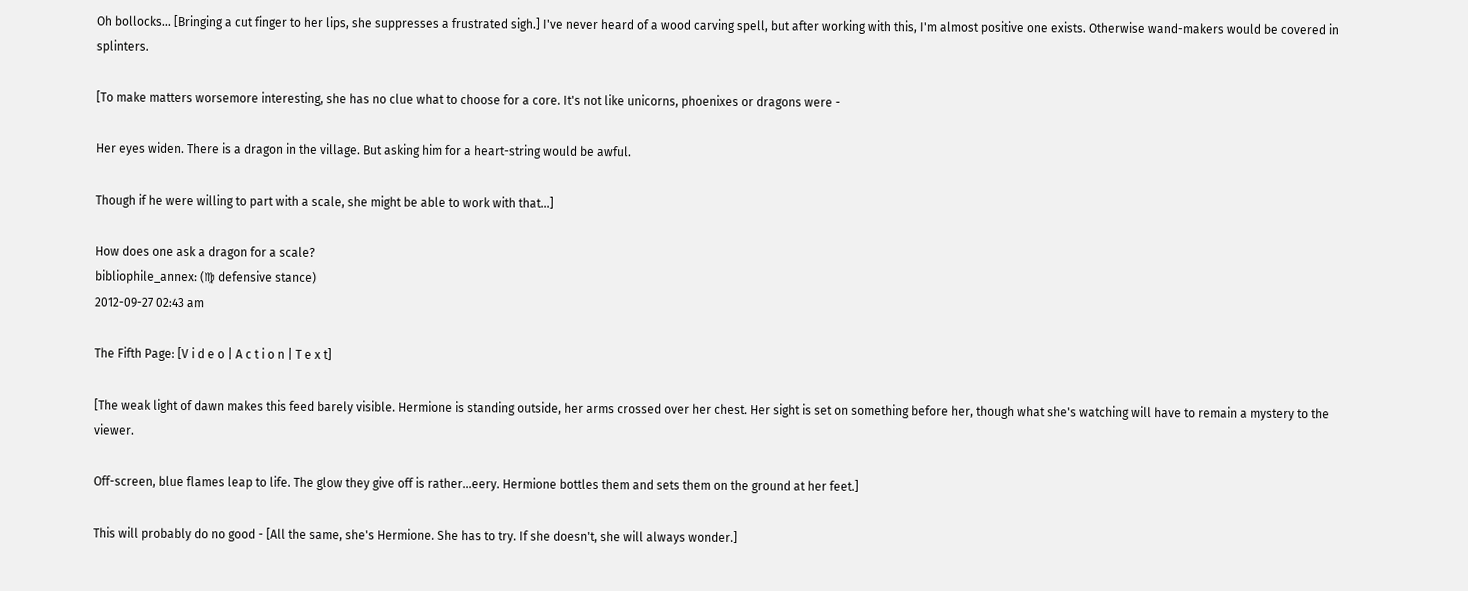Oh bollocks... [Bringing a cut finger to her lips, she suppresses a frustrated sigh.] I've never heard of a wood carving spell, but after working with this, I'm almost positive one exists. Otherwise wand-makers would be covered in splinters.

[To make matters worsemore interesting, she has no clue what to choose for a core. It's not like unicorns, phoenixes or dragons were -

Her eyes widen. There is a dragon in the village. But asking him for a heart-string would be awful.

Though if he were willing to part with a scale, she might be able to work with that...]

How does one ask a dragon for a scale?
bibliophile_annex: (♍ defensive stance)
2012-09-27 02:43 am

The Fifth Page: [V i d e o | A c t i o n | T e x t]

[The weak light of dawn makes this feed barely visible. Hermione is standing outside, her arms crossed over her chest. Her sight is set on something before her, though what she's watching will have to remain a mystery to the viewer.

Off-screen, blue flames leap to life. The glow they give off is rather...eery. Hermione bottles them and sets them on the ground at her feet.]

This will probably do no good - [All the same, she's Hermione. She has to try. If she doesn't, she will always wonder.]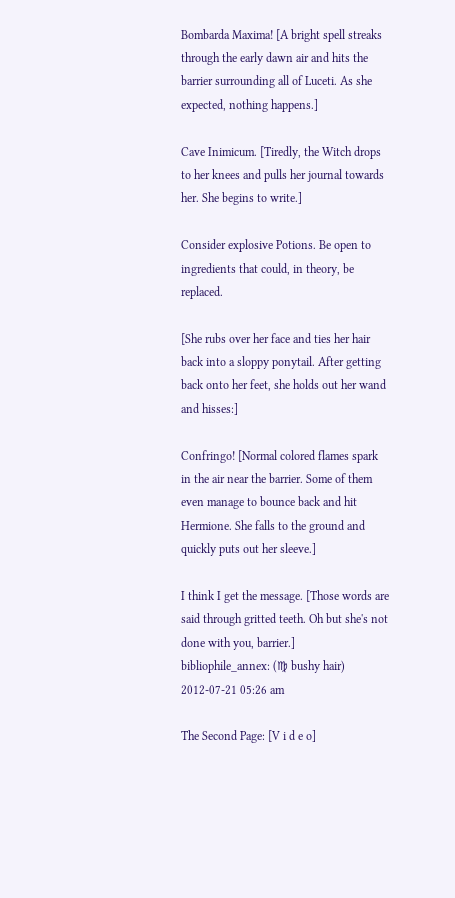Bombarda Maxima! [A bright spell streaks through the early dawn air and hits the barrier surrounding all of Luceti. As she expected, nothing happens.]

Cave Inimicum. [Tiredly, the Witch drops to her knees and pulls her journal towards her. She begins to write.]

Consider explosive Potions. Be open to ingredients that could, in theory, be replaced.

[She rubs over her face and ties her hair back into a sloppy ponytail. After getting back onto her feet, she holds out her wand and hisses:]

Confringo! [Normal colored flames spark in the air near the barrier. Some of them even manage to bounce back and hit Hermione. She falls to the ground and quickly puts out her sleeve.]

I think I get the message. [Those words are said through gritted teeth. Oh but she's not done with you, barrier.]
bibliophile_annex: (♍ bushy hair)
2012-07-21 05:26 am

The Second Page: [V i d e o]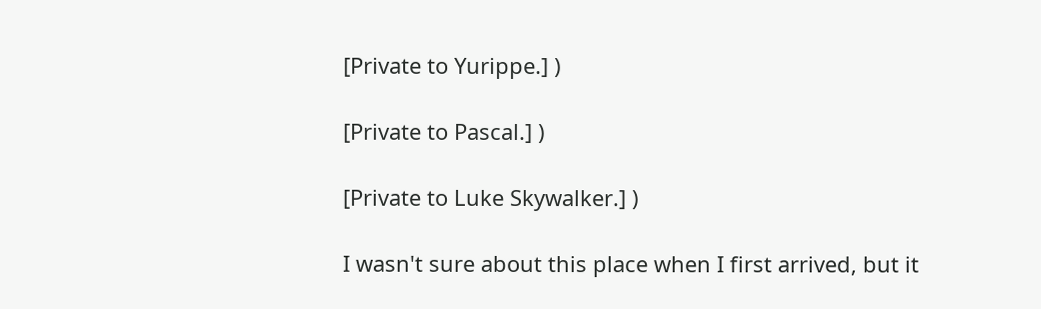[Private to Yurippe.] )

[Private to Pascal.] )

[Private to Luke Skywalker.] )

I wasn't sure about this place when I first arrived, but it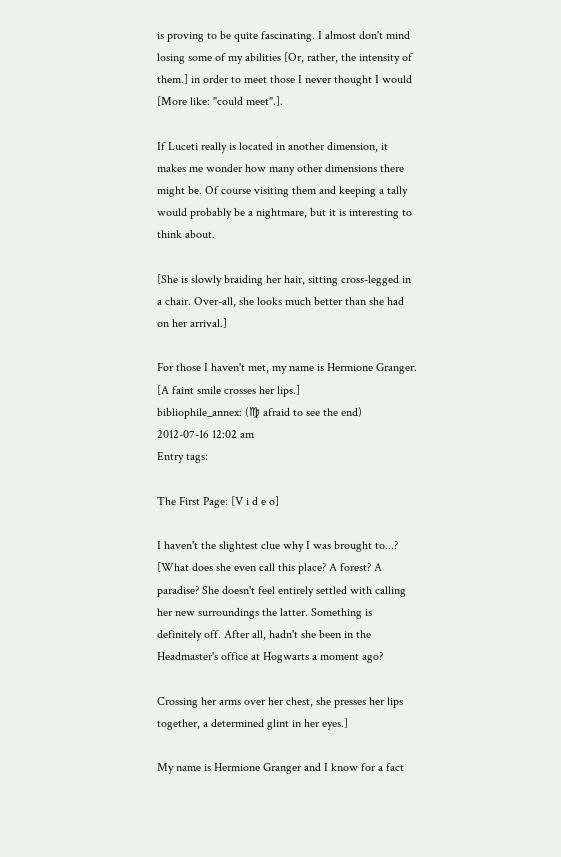is proving to be quite fascinating. I almost don't mind losing some of my abilities [Or, rather, the intensity of them.] in order to meet those I never thought I would [More like: "could meet".].

If Luceti really is located in another dimension, it makes me wonder how many other dimensions there might be. Of course visiting them and keeping a tally would probably be a nightmare, but it is interesting to think about.

[She is slowly braiding her hair, sitting cross-legged in a chair. Over-all, she looks much better than she had on her arrival.]

For those I haven't met, my name is Hermione Granger. [A faint smile crosses her lips.]
bibliophile_annex: (♍ afraid to see the end)
2012-07-16 12:02 am
Entry tags:

The First Page: [V i d e o]

I haven't the slightest clue why I was brought to...? [What does she even call this place? A forest? A paradise? She doesn't feel entirely settled with calling her new surroundings the latter. Something is definitely off. After all, hadn't she been in the Headmaster's office at Hogwarts a moment ago?

Crossing her arms over her chest, she presses her lips together, a determined glint in her eyes.]

My name is Hermione Granger and I know for a fact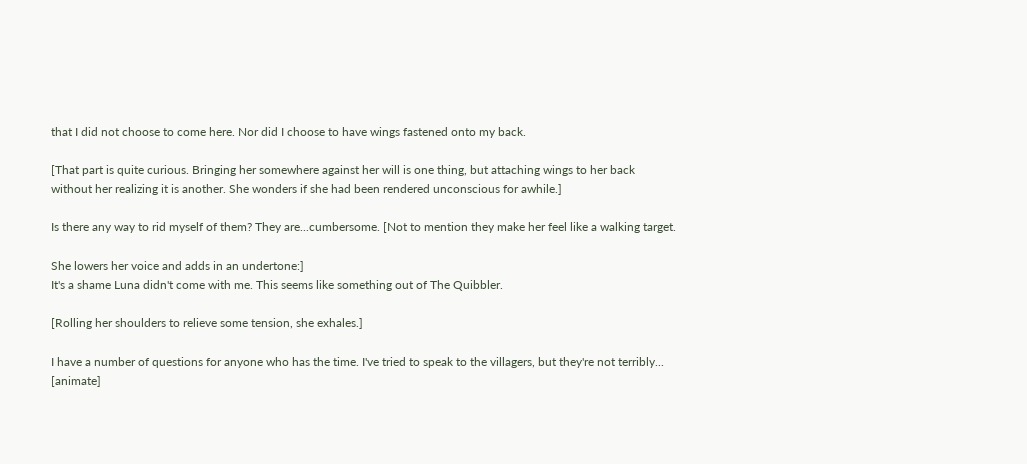that I did not choose to come here. Nor did I choose to have wings fastened onto my back.

[That part is quite curious. Bringing her somewhere against her will is one thing, but attaching wings to her back without her realizing it is another. She wonders if she had been rendered unconscious for awhile.]

Is there any way to rid myself of them? They are...cumbersome. [Not to mention they make her feel like a walking target.

She lowers her voice and adds in an undertone:]
It's a shame Luna didn't come with me. This seems like something out of The Quibbler.

[Rolling her shoulders to relieve some tension, she exhales.]

I have a number of questions for anyone who has the time. I've tried to speak to the villagers, but they're not terribly... [animate]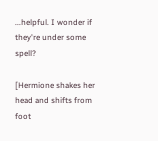...helpful. I wonder if they're under some spell?

[Hermione shakes her head and shifts from foot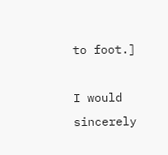to foot.]

I would sincerely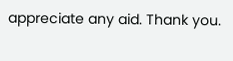appreciate any aid. Thank you.